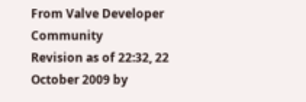From Valve Developer Community
Revision as of 22:32, 22 October 2009 by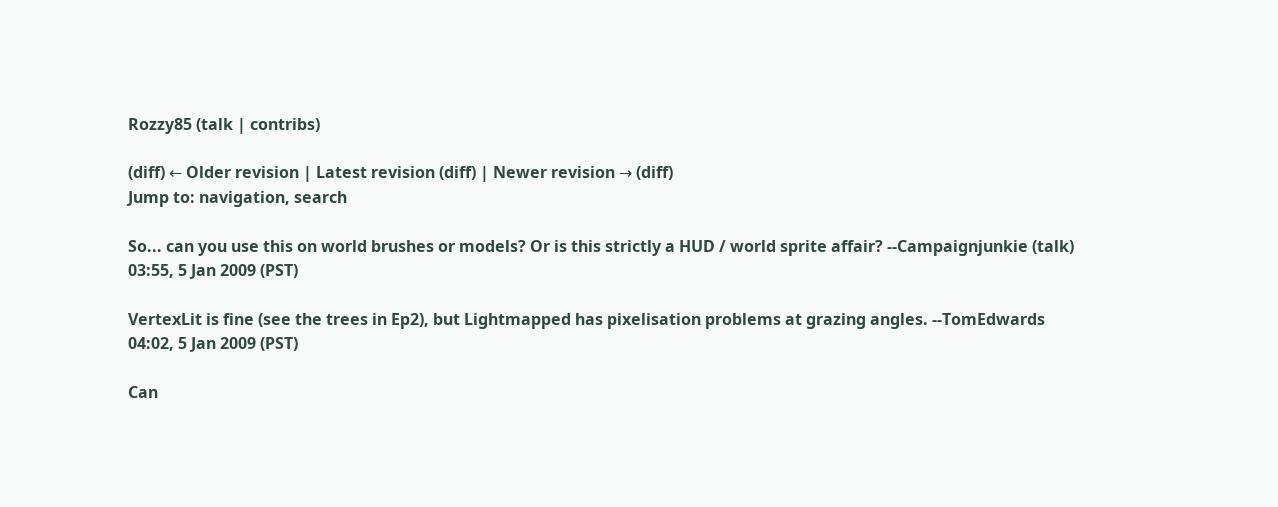Rozzy85 (talk | contribs)

(diff) ← Older revision | Latest revision (diff) | Newer revision → (diff)
Jump to: navigation, search

So... can you use this on world brushes or models? Or is this strictly a HUD / world sprite affair? --Campaignjunkie (talk) 03:55, 5 Jan 2009 (PST)

VertexLit is fine (see the trees in Ep2), but Lightmapped has pixelisation problems at grazing angles. --TomEdwards 04:02, 5 Jan 2009 (PST)

Can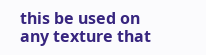this be used on any texture that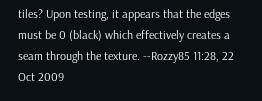tiles? Upon testing, it appears that the edges must be 0 (black) which effectively creates a seam through the texture. --Rozzy85 11:28, 22 Oct 2009